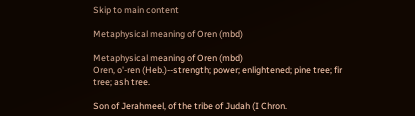Skip to main content

Metaphysical meaning of Oren (mbd)

Metaphysical meaning of Oren (mbd)
Oren, o'-ren (Heb.)--strength; power; enlightened; pine tree; fir tree; ash tree.

Son of Jerahmeel, of the tribe of Judah (I Chron.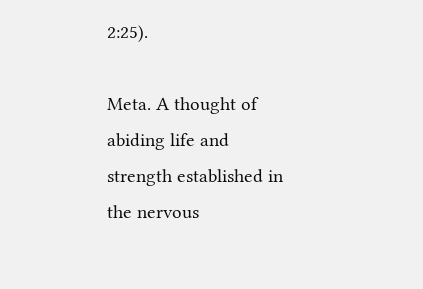2:25).

Meta. A thought of abiding life and strength established in the nervous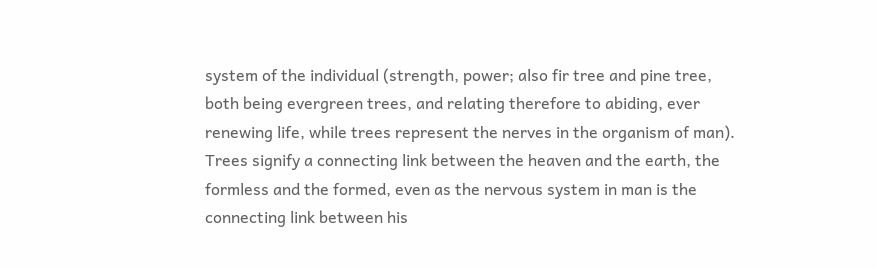system of the individual (strength, power; also fir tree and pine tree, both being evergreen trees, and relating therefore to abiding, ever renewing life, while trees represent the nerves in the organism of man). Trees signify a connecting link between the heaven and the earth, the formless and the formed, even as the nervous system in man is the connecting link between his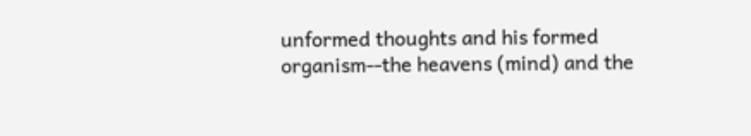unformed thoughts and his formed organism--the heavens (mind) and the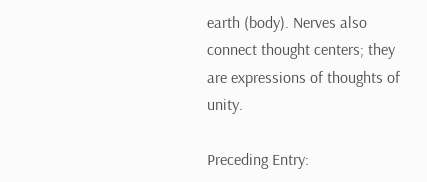earth (body). Nerves also connect thought centers; they are expressions of thoughts of unity.

Preceding Entry: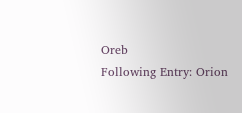Oreb
Following Entry: Orion